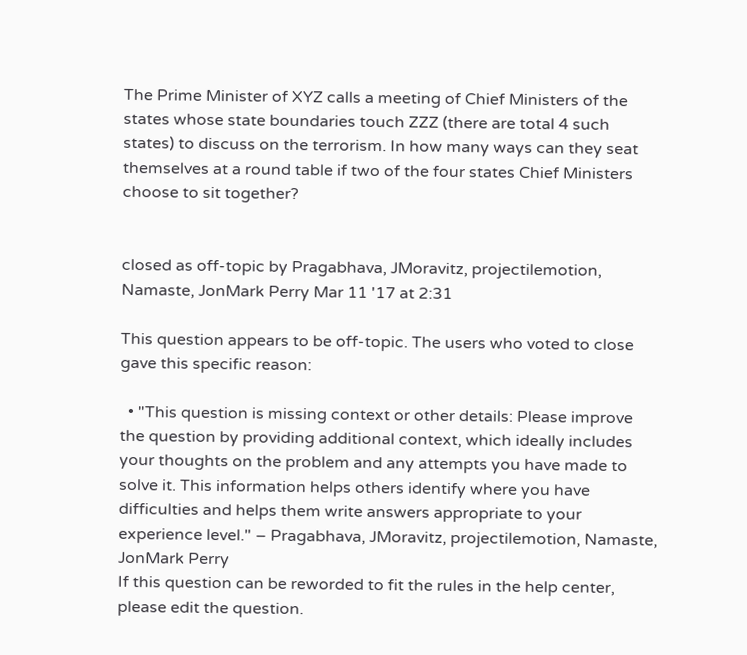The Prime Minister of XYZ calls a meeting of Chief Ministers of the states whose state boundaries touch ZZZ (there are total 4 such states) to discuss on the terrorism. In how many ways can they seat themselves at a round table if two of the four states Chief Ministers choose to sit together?


closed as off-topic by Pragabhava, JMoravitz, projectilemotion, Namaste, JonMark Perry Mar 11 '17 at 2:31

This question appears to be off-topic. The users who voted to close gave this specific reason:

  • "This question is missing context or other details: Please improve the question by providing additional context, which ideally includes your thoughts on the problem and any attempts you have made to solve it. This information helps others identify where you have difficulties and helps them write answers appropriate to your experience level." – Pragabhava, JMoravitz, projectilemotion, Namaste, JonMark Perry
If this question can be reworded to fit the rules in the help center, please edit the question.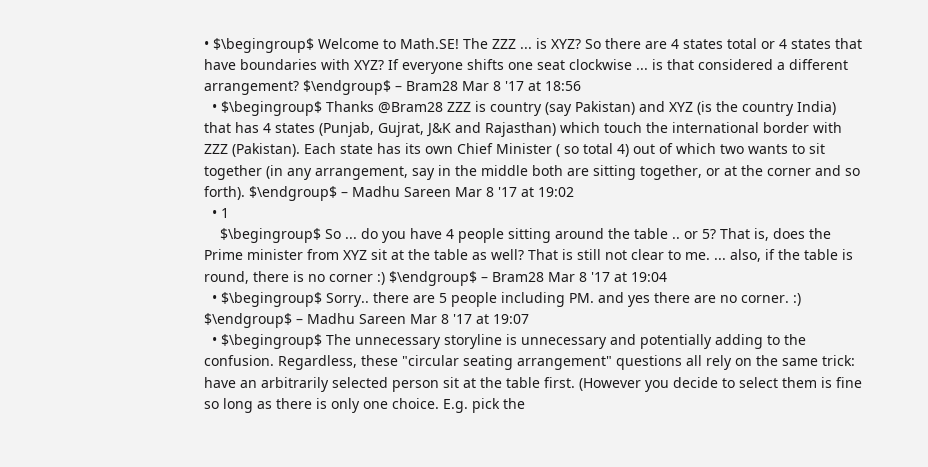• $\begingroup$ Welcome to Math.SE! The ZZZ ... is XYZ? So there are 4 states total or 4 states that have boundaries with XYZ? If everyone shifts one seat clockwise ... is that considered a different arrangement? $\endgroup$ – Bram28 Mar 8 '17 at 18:56
  • $\begingroup$ Thanks @Bram28 ZZZ is country (say Pakistan) and XYZ (is the country India) that has 4 states (Punjab, Gujrat, J&K and Rajasthan) which touch the international border with ZZZ (Pakistan). Each state has its own Chief Minister ( so total 4) out of which two wants to sit together (in any arrangement, say in the middle both are sitting together, or at the corner and so forth). $\endgroup$ – Madhu Sareen Mar 8 '17 at 19:02
  • 1
    $\begingroup$ So ... do you have 4 people sitting around the table .. or 5? That is, does the Prime minister from XYZ sit at the table as well? That is still not clear to me. ... also, if the table is round, there is no corner :) $\endgroup$ – Bram28 Mar 8 '17 at 19:04
  • $\begingroup$ Sorry.. there are 5 people including PM. and yes there are no corner. :) $\endgroup$ – Madhu Sareen Mar 8 '17 at 19:07
  • $\begingroup$ The unnecessary storyline is unnecessary and potentially adding to the confusion. Regardless, these "circular seating arrangement" questions all rely on the same trick: have an arbitrarily selected person sit at the table first. (However you decide to select them is fine so long as there is only one choice. E.g. pick the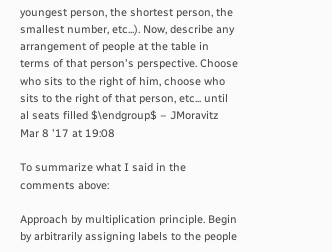youngest person, the shortest person, the smallest number, etc...). Now, describe any arrangement of people at the table in terms of that person's perspective. Choose who sits to the right of him, choose who sits to the right of that person, etc... until al seats filled $\endgroup$ – JMoravitz Mar 8 '17 at 19:08

To summarize what I said in the comments above:

Approach by multiplication principle. Begin by arbitrarily assigning labels to the people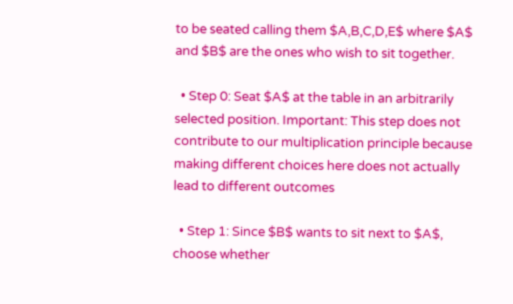to be seated calling them $A,B,C,D,E$ where $A$ and $B$ are the ones who wish to sit together.

  • Step 0: Seat $A$ at the table in an arbitrarily selected position. Important: This step does not contribute to our multiplication principle because making different choices here does not actually lead to different outcomes

  • Step 1: Since $B$ wants to sit next to $A$, choose whether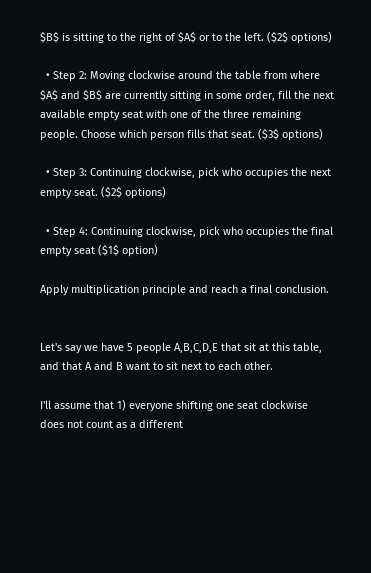$B$ is sitting to the right of $A$ or to the left. ($2$ options)

  • Step 2: Moving clockwise around the table from where $A$ and $B$ are currently sitting in some order, fill the next available empty seat with one of the three remaining people. Choose which person fills that seat. ($3$ options)

  • Step 3: Continuing clockwise, pick who occupies the next empty seat. ($2$ options)

  • Step 4: Continuing clockwise, pick who occupies the final empty seat ($1$ option)

Apply multiplication principle and reach a final conclusion.


Let's say we have 5 people A,B,C,D,E that sit at this table, and that A and B want to sit next to each other.

I'll assume that 1) everyone shifting one seat clockwise does not count as a different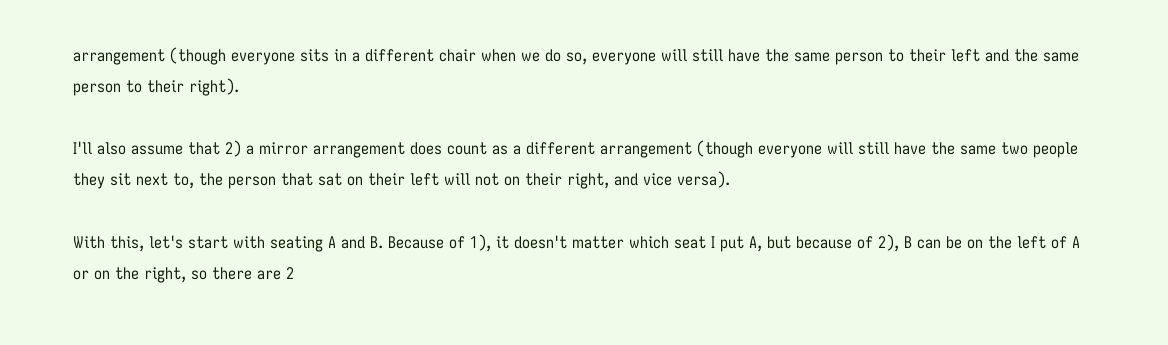arrangement (though everyone sits in a different chair when we do so, everyone will still have the same person to their left and the same person to their right).

I'll also assume that 2) a mirror arrangement does count as a different arrangement (though everyone will still have the same two people they sit next to, the person that sat on their left will not on their right, and vice versa).

With this, let's start with seating A and B. Because of 1), it doesn't matter which seat I put A, but because of 2), B can be on the left of A or on the right, so there are 2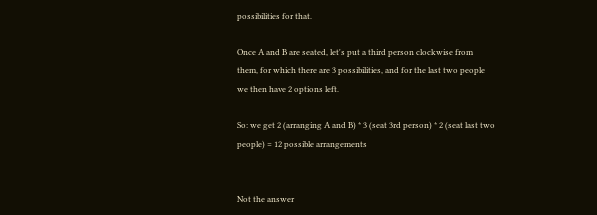possibilities for that.

Once A and B are seated, let's put a third person clockwise from them, for which there are 3 possibilities, and for the last two people we then have 2 options left.

So: we get 2 (arranging A and B) * 3 (seat 3rd person) * 2 (seat last two people) = 12 possible arrangements


Not the answer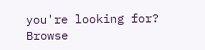you're looking for? Browse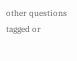other questions tagged or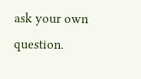ask your own question.